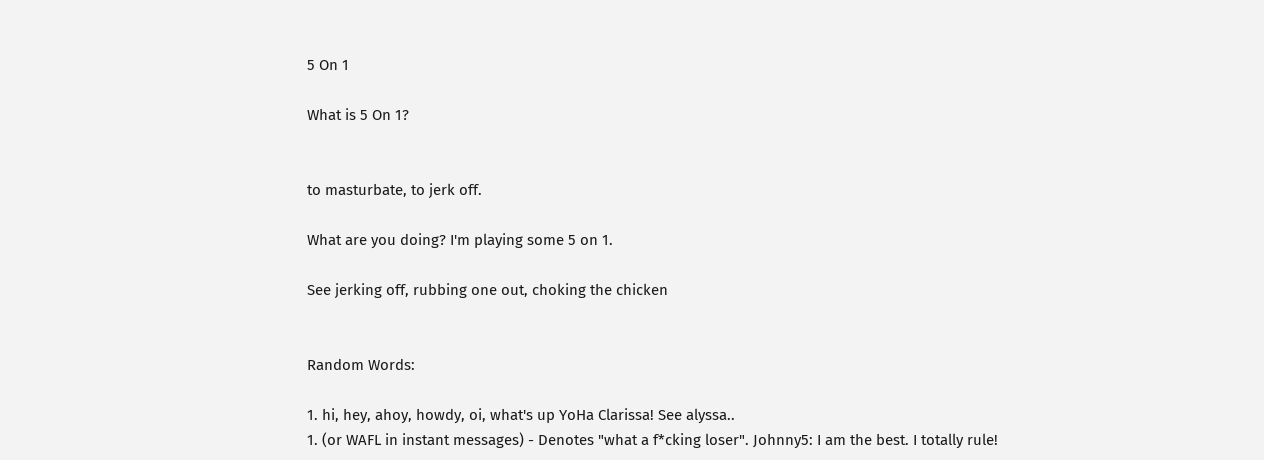5 On 1

What is 5 On 1?


to masturbate, to jerk off.

What are you doing? I'm playing some 5 on 1.

See jerking off, rubbing one out, choking the chicken


Random Words:

1. hi, hey, ahoy, howdy, oi, what's up YoHa Clarissa! See alyssa..
1. (or WAFL in instant messages) - Denotes "what a f*cking loser". Johnny5: I am the best. I totally rule!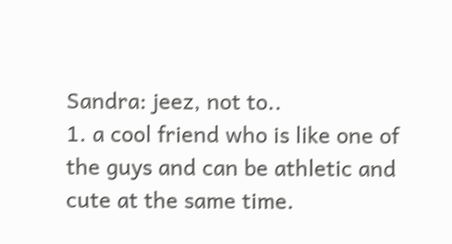Sandra: jeez, not to..
1. a cool friend who is like one of the guys and can be athletic and cute at the same time.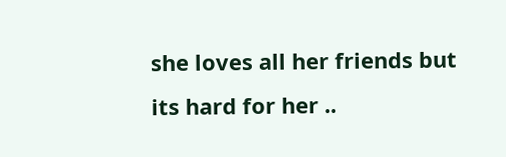she loves all her friends but its hard for her ..